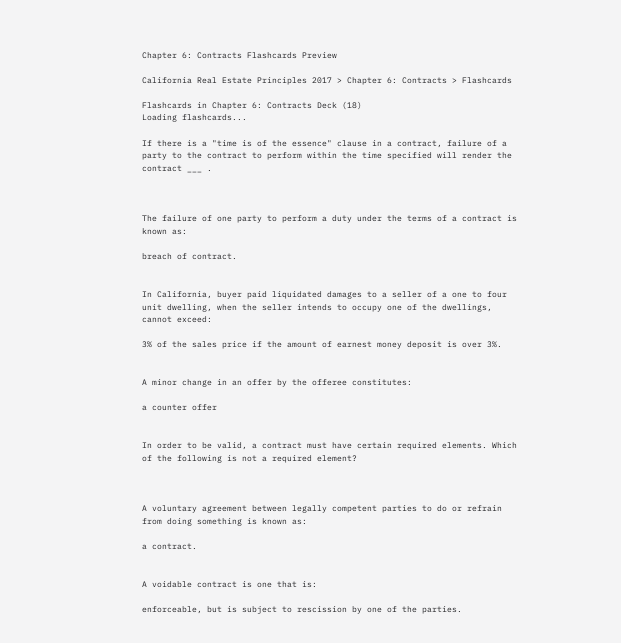Chapter 6: Contracts Flashcards Preview

California Real Estate Principles 2017 > Chapter 6: Contracts > Flashcards

Flashcards in Chapter 6: Contracts Deck (18)
Loading flashcards...

If there is a "time is of the essence" clause in a contract, failure of a party to the contract to perform within the time specified will render the contract ___ .



The failure of one party to perform a duty under the terms of a contract is known as:

breach of contract.


In California, buyer paid liquidated damages to a seller of a one to four unit dwelling, when the seller intends to occupy one of the dwellings, cannot exceed:

3% of the sales price if the amount of earnest money deposit is over 3%.


A minor change in an offer by the offeree constitutes:

a counter offer


In order to be valid, a contract must have certain required elements. Which of the following is not a required element?



A voluntary agreement between legally competent parties to do or refrain from doing something is known as:

a contract.


A voidable contract is one that is:

enforceable, but is subject to rescission by one of the parties.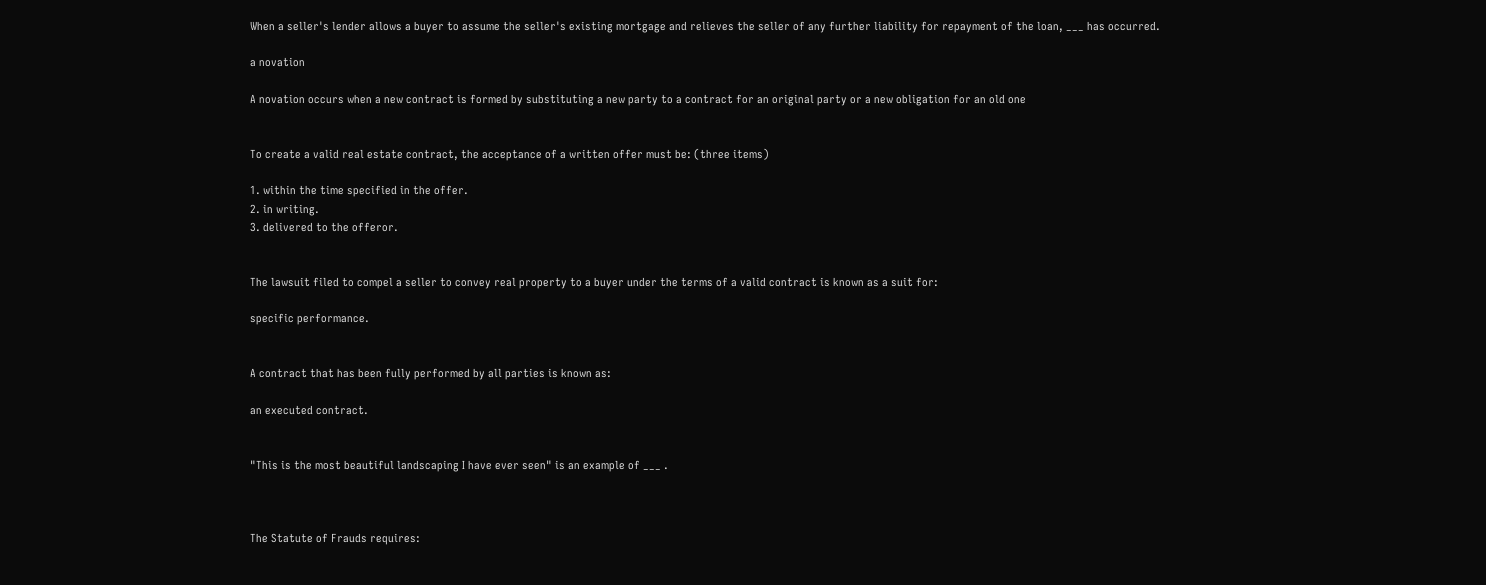When a seller's lender allows a buyer to assume the seller's existing mortgage and relieves the seller of any further liability for repayment of the loan, ___ has occurred.

a novation

A novation occurs when a new contract is formed by substituting a new party to a contract for an original party or a new obligation for an old one


To create a valid real estate contract, the acceptance of a written offer must be: (three items)

1. within the time specified in the offer.
2. in writing.
3. delivered to the offeror.


The lawsuit filed to compel a seller to convey real property to a buyer under the terms of a valid contract is known as a suit for:

specific performance.


A contract that has been fully performed by all parties is known as:

an executed contract.


"This is the most beautiful landscaping I have ever seen" is an example of ___ .



The Statute of Frauds requires: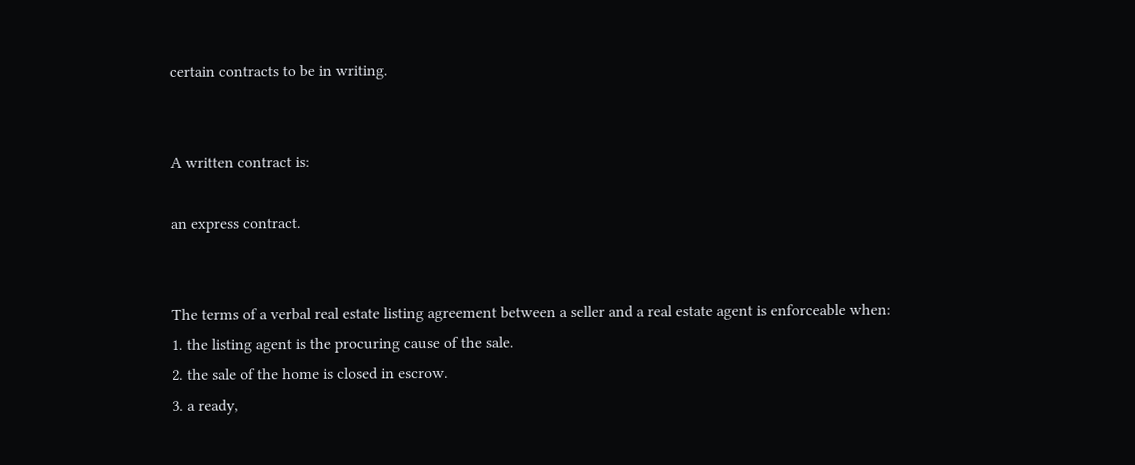certain contracts to be in writing.


A written contract is:

an express contract.


The terms of a verbal real estate listing agreement between a seller and a real estate agent is enforceable when:
1. the listing agent is the procuring cause of the sale.
2. the sale of the home is closed in escrow.
3. a ready,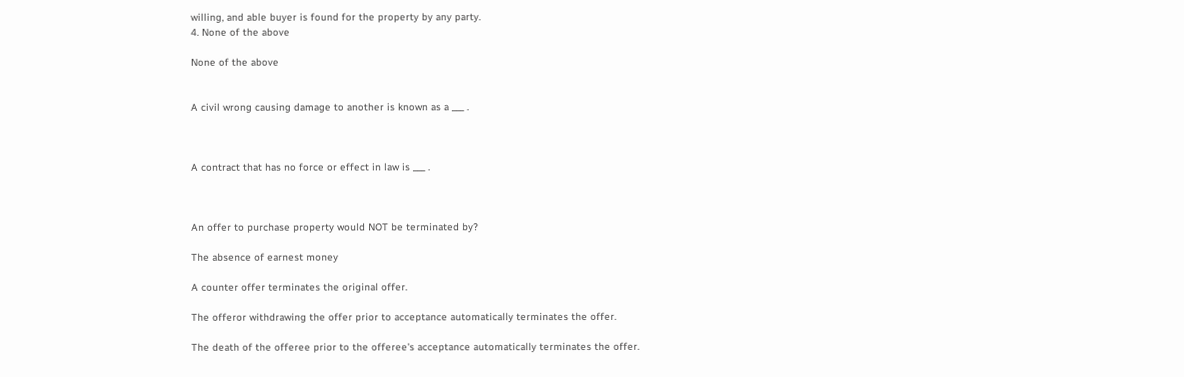willing, and able buyer is found for the property by any party.
4. None of the above

None of the above


A civil wrong causing damage to another is known as a ___ .



A contract that has no force or effect in law is ___ .



An offer to purchase property would NOT be terminated by?

The absence of earnest money

A counter offer terminates the original offer.

The offeror withdrawing the offer prior to acceptance automatically terminates the offer.

The death of the offeree prior to the offeree's acceptance automatically terminates the offer.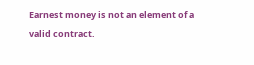Earnest money is not an element of a valid contract.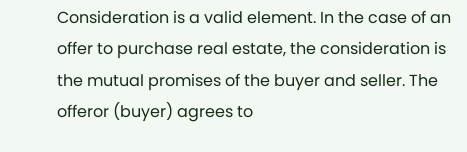Consideration is a valid element. In the case of an offer to purchase real estate, the consideration is the mutual promises of the buyer and seller. The offeror (buyer) agrees to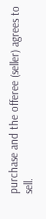purchase and the offeree (seller) agrees to sell.